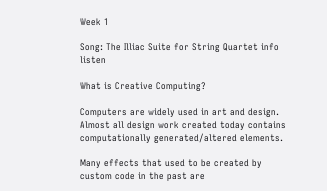Week 1

Song: The Illiac Suite for String Quartet info listen

What is Creative Computing?

Computers are widely used in art and design. Almost all design work created today contains computationally generated/altered elements.

Many effects that used to be created by custom code in the past are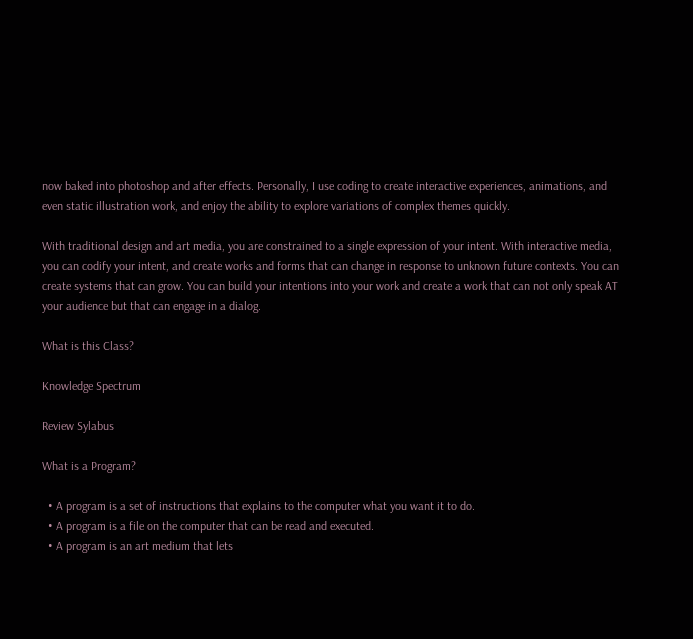now baked into photoshop and after effects. Personally, I use coding to create interactive experiences, animations, and even static illustration work, and enjoy the ability to explore variations of complex themes quickly.

With traditional design and art media, you are constrained to a single expression of your intent. With interactive media, you can codify your intent, and create works and forms that can change in response to unknown future contexts. You can create systems that can grow. You can build your intentions into your work and create a work that can not only speak AT your audience but that can engage in a dialog.

What is this Class?

Knowledge Spectrum

Review Sylabus

What is a Program?

  • A program is a set of instructions that explains to the computer what you want it to do.
  • A program is a file on the computer that can be read and executed.
  • A program is an art medium that lets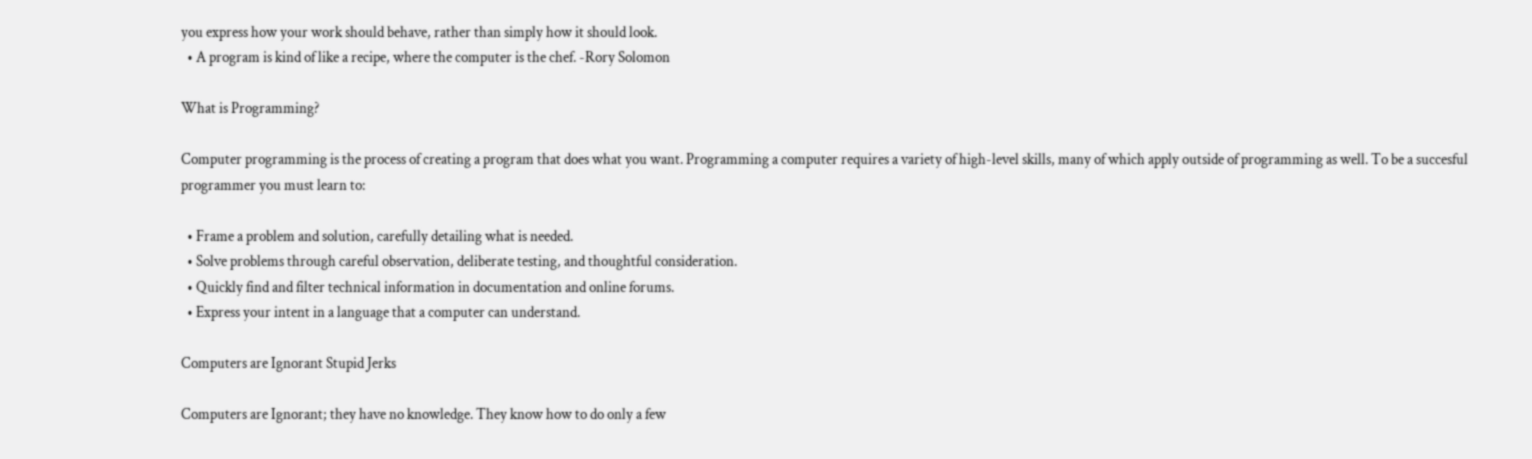you express how your work should behave, rather than simply how it should look.
  • A program is kind of like a recipe, where the computer is the chef. -Rory Solomon

What is Programming?

Computer programming is the process of creating a program that does what you want. Programming a computer requires a variety of high-level skills, many of which apply outside of programming as well. To be a succesful programmer you must learn to:

  • Frame a problem and solution, carefully detailing what is needed.
  • Solve problems through careful observation, deliberate testing, and thoughtful consideration.
  • Quickly find and filter technical information in documentation and online forums.
  • Express your intent in a language that a computer can understand.

Computers are Ignorant Stupid Jerks

Computers are Ignorant; they have no knowledge. They know how to do only a few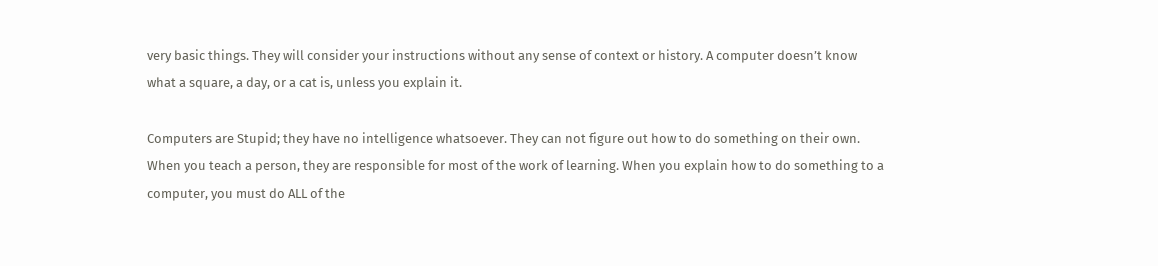very basic things. They will consider your instructions without any sense of context or history. A computer doesn’t know what a square, a day, or a cat is, unless you explain it.

Computers are Stupid; they have no intelligence whatsoever. They can not figure out how to do something on their own. When you teach a person, they are responsible for most of the work of learning. When you explain how to do something to a computer, you must do ALL of the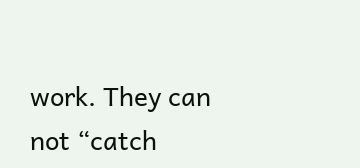work. They can not “catch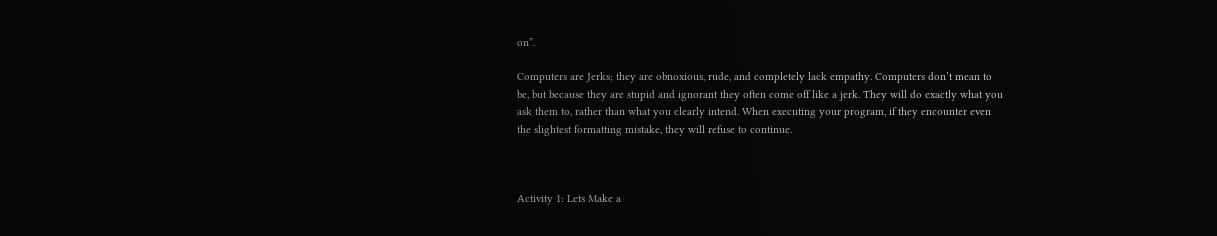on”.

Computers are Jerks; they are obnoxious, rude, and completely lack empathy. Computers don’t mean to be, but because they are stupid and ignorant they often come off like a jerk. They will do exactly what you ask them to, rather than what you clearly intend. When executing your program, if they encounter even the slightest formatting mistake, they will refuse to continue.



Activity 1: Lets Make a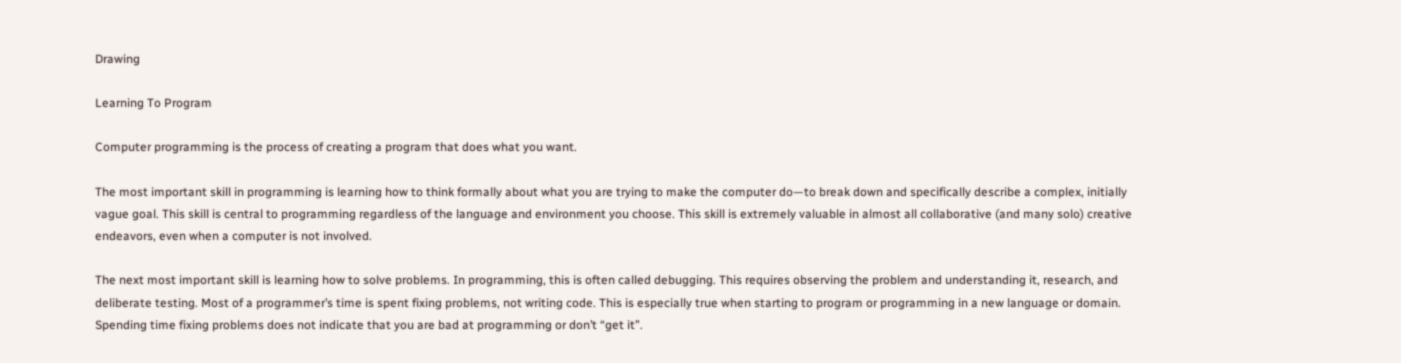Drawing

Learning To Program

Computer programming is the process of creating a program that does what you want.

The most important skill in programming is learning how to think formally about what you are trying to make the computer do—to break down and specifically describe a complex, initially vague goal. This skill is central to programming regardless of the language and environment you choose. This skill is extremely valuable in almost all collaborative (and many solo) creative endeavors, even when a computer is not involved.

The next most important skill is learning how to solve problems. In programming, this is often called debugging. This requires observing the problem and understanding it, research, and deliberate testing. Most of a programmer’s time is spent fixing problems, not writing code. This is especially true when starting to program or programming in a new language or domain. Spending time fixing problems does not indicate that you are bad at programming or don’t “get it”.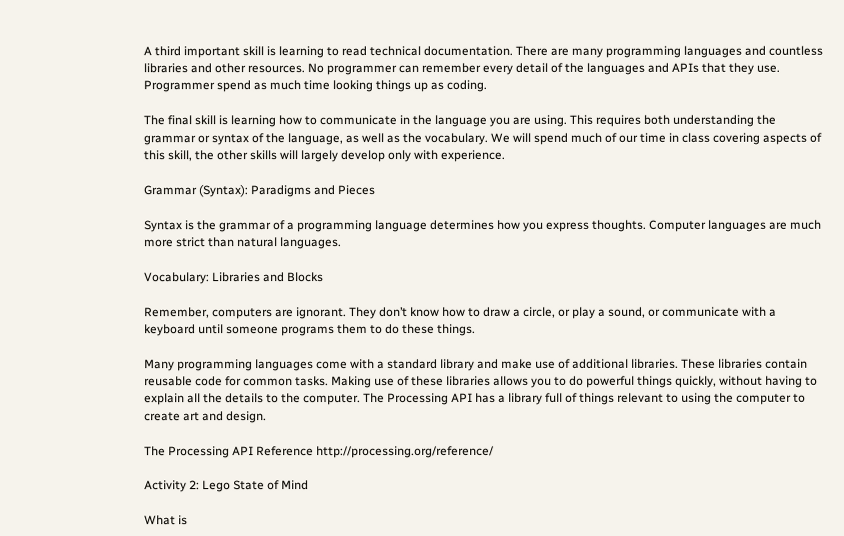A third important skill is learning to read technical documentation. There are many programming languages and countless libraries and other resources. No programmer can remember every detail of the languages and APIs that they use. Programmer spend as much time looking things up as coding.

The final skill is learning how to communicate in the language you are using. This requires both understanding the grammar or syntax of the language, as well as the vocabulary. We will spend much of our time in class covering aspects of this skill, the other skills will largely develop only with experience.

Grammar (Syntax): Paradigms and Pieces

Syntax is the grammar of a programming language determines how you express thoughts. Computer languages are much more strict than natural languages.

Vocabulary: Libraries and Blocks

Remember, computers are ignorant. They don’t know how to draw a circle, or play a sound, or communicate with a keyboard until someone programs them to do these things.

Many programming languages come with a standard library and make use of additional libraries. These libraries contain reusable code for common tasks. Making use of these libraries allows you to do powerful things quickly, without having to explain all the details to the computer. The Processing API has a library full of things relevant to using the computer to create art and design.

The Processing API Reference http://processing.org/reference/

Activity 2: Lego State of Mind

What is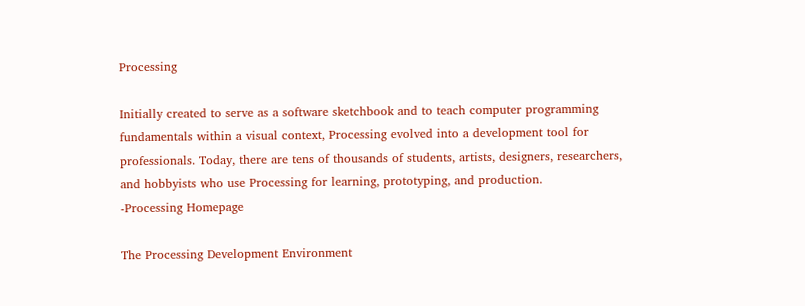Processing

Initially created to serve as a software sketchbook and to teach computer programming fundamentals within a visual context, Processing evolved into a development tool for professionals. Today, there are tens of thousands of students, artists, designers, researchers, and hobbyists who use Processing for learning, prototyping, and production.
-Processing Homepage

The Processing Development Environment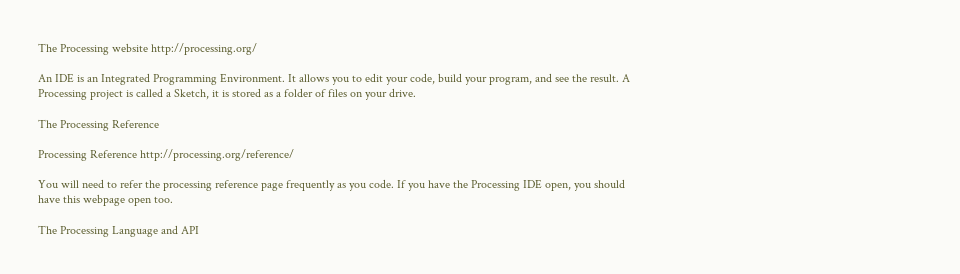The Processing website http://processing.org/

An IDE is an Integrated Programming Environment. It allows you to edit your code, build your program, and see the result. A Processing project is called a Sketch, it is stored as a folder of files on your drive.

The Processing Reference

Processing Reference http://processing.org/reference/

You will need to refer the processing reference page frequently as you code. If you have the Processing IDE open, you should have this webpage open too.

The Processing Language and API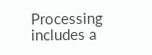Processing includes a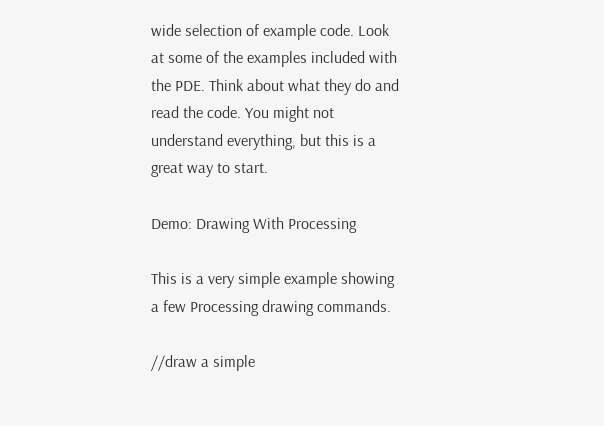wide selection of example code. Look at some of the examples included with the PDE. Think about what they do and read the code. You might not understand everything, but this is a great way to start.

Demo: Drawing With Processing

This is a very simple example showing a few Processing drawing commands.

//draw a simple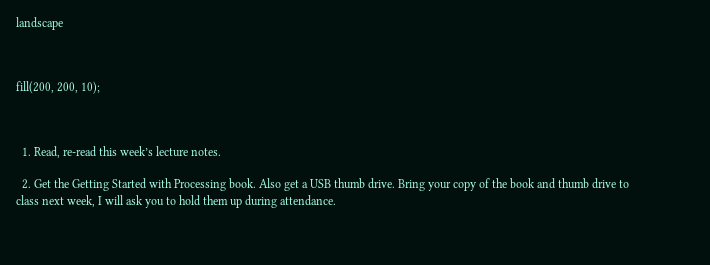landscape



fill(200, 200, 10);



  1. Read, re-read this week’s lecture notes.

  2. Get the Getting Started with Processing book. Also get a USB thumb drive. Bring your copy of the book and thumb drive to class next week, I will ask you to hold them up during attendance.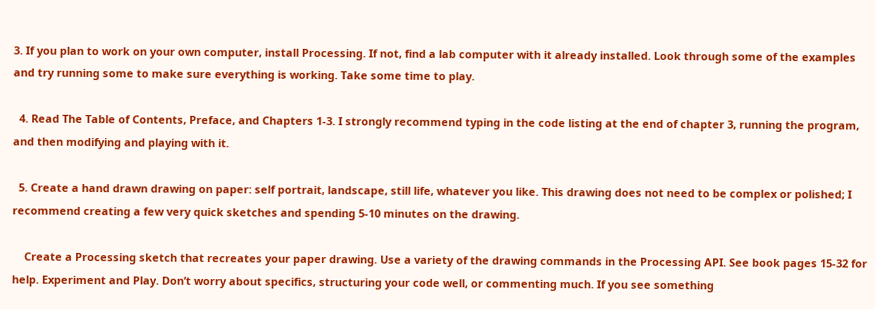3. If you plan to work on your own computer, install Processing. If not, find a lab computer with it already installed. Look through some of the examples and try running some to make sure everything is working. Take some time to play.

  4. Read The Table of Contents, Preface, and Chapters 1-3. I strongly recommend typing in the code listing at the end of chapter 3, running the program, and then modifying and playing with it.

  5. Create a hand drawn drawing on paper: self portrait, landscape, still life, whatever you like. This drawing does not need to be complex or polished; I recommend creating a few very quick sketches and spending 5-10 minutes on the drawing.

    Create a Processing sketch that recreates your paper drawing. Use a variety of the drawing commands in the Processing API. See book pages 15-32 for help. Experiment and Play. Don’t worry about specifics, structuring your code well, or commenting much. If you see something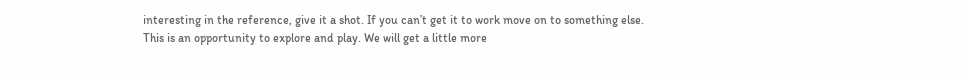interesting in the reference, give it a shot. If you can’t get it to work move on to something else. This is an opportunity to explore and play. We will get a little more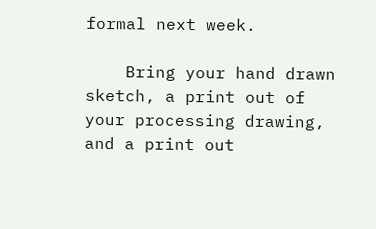formal next week.

    Bring your hand drawn sketch, a print out of your processing drawing, and a print out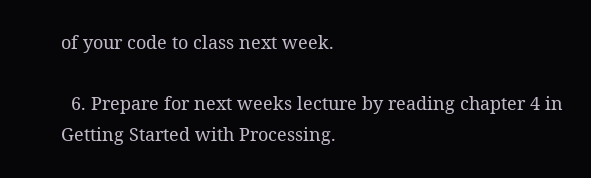of your code to class next week.

  6. Prepare for next weeks lecture by reading chapter 4 in Getting Started with Processing.